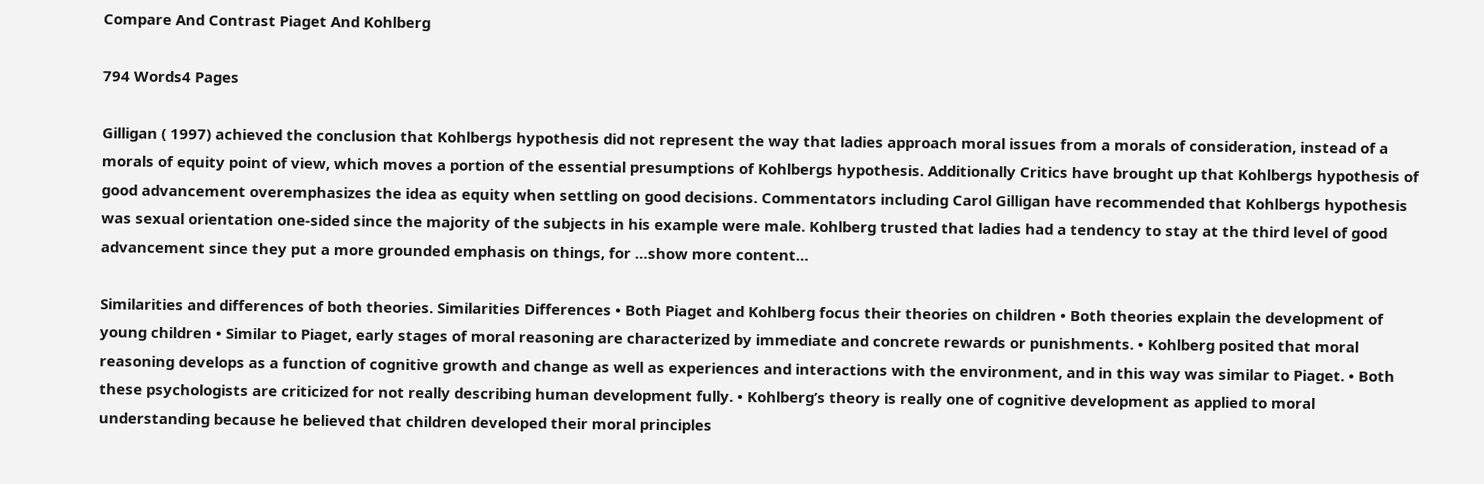Compare And Contrast Piaget And Kohlberg

794 Words4 Pages

Gilligan ( 1997) achieved the conclusion that Kohlbergs hypothesis did not represent the way that ladies approach moral issues from a morals of consideration, instead of a morals of equity point of view, which moves a portion of the essential presumptions of Kohlbergs hypothesis. Additionally Critics have brought up that Kohlbergs hypothesis of good advancement overemphasizes the idea as equity when settling on good decisions. Commentators including Carol Gilligan have recommended that Kohlbergs hypothesis was sexual orientation one-sided since the majority of the subjects in his example were male. Kohlberg trusted that ladies had a tendency to stay at the third level of good advancement since they put a more grounded emphasis on things, for …show more content…

Similarities and differences of both theories. Similarities Differences • Both Piaget and Kohlberg focus their theories on children • Both theories explain the development of young children • Similar to Piaget, early stages of moral reasoning are characterized by immediate and concrete rewards or punishments. • Kohlberg posited that moral reasoning develops as a function of cognitive growth and change as well as experiences and interactions with the environment, and in this way was similar to Piaget. • Both these psychologists are criticized for not really describing human development fully. • Kohlberg’s theory is really one of cognitive development as applied to moral understanding because he believed that children developed their moral principles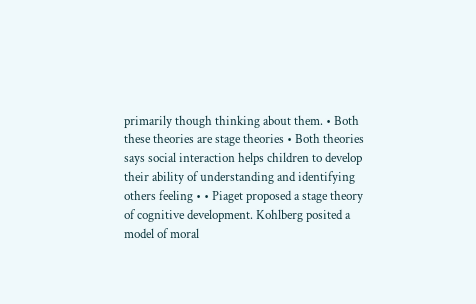primarily though thinking about them. • Both these theories are stage theories • Both theories says social interaction helps children to develop their ability of understanding and identifying others feeling • • Piaget proposed a stage theory of cognitive development. Kohlberg posited a model of moral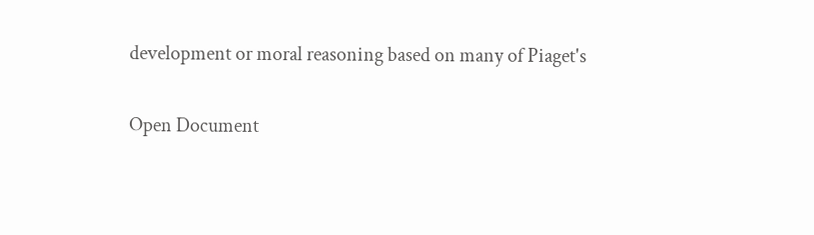development or moral reasoning based on many of Piaget's

Open Document